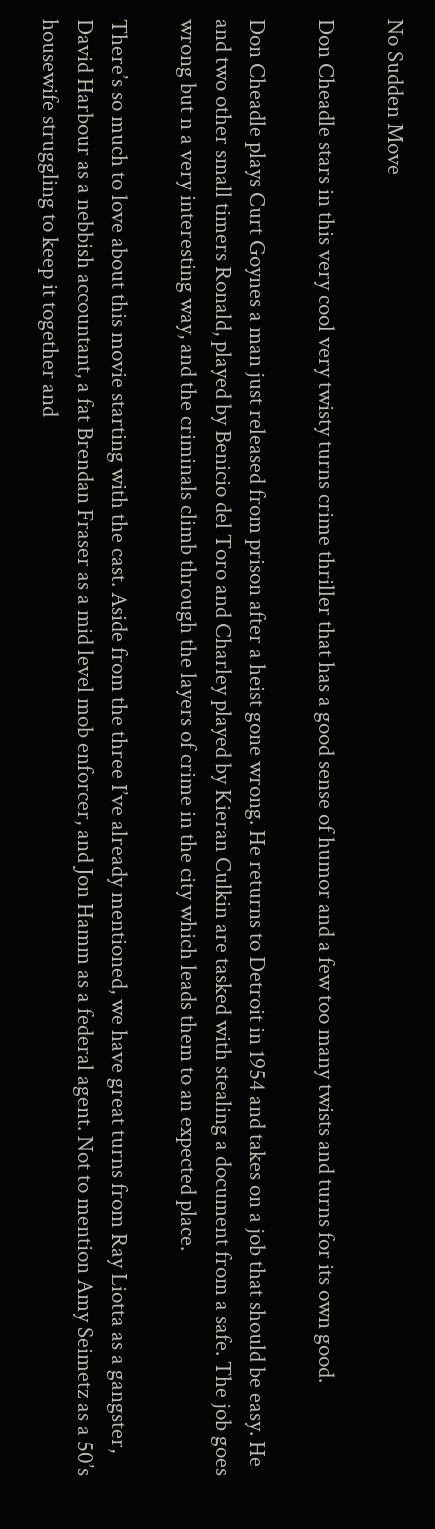No Sudden Move

Don Cheadle stars in this very cool very twisty turns crime thriller that has a good sense of humor and a few too many twists and turns for its own good.

Don Cheadle plays Curt Goynes a man just released from prison after a heist gone wrong. He returns to Detroit in 1954 and takes on a job that should be easy. He and two other small timers Ronald, played by Benicio del Toro and Charley played by Kieran Culkin are tasked with stealing a document from a safe. The job goes wrong but n a very interesting way, and the criminals climb through the layers of crime in the city which leads them to an expected place.

There’s so much to love about this movie starting with the cast. Aside from the three I’ve already mentioned, we have great turns from Ray Liotta as a gangster, David Harbour as a nebbish accountant, a fat Brendan Fraser as a mid level mob enforcer, and Jon Hamm as a federal agent. Not to mention Amy Seimetz as a 50’s housewife struggling to keep it together and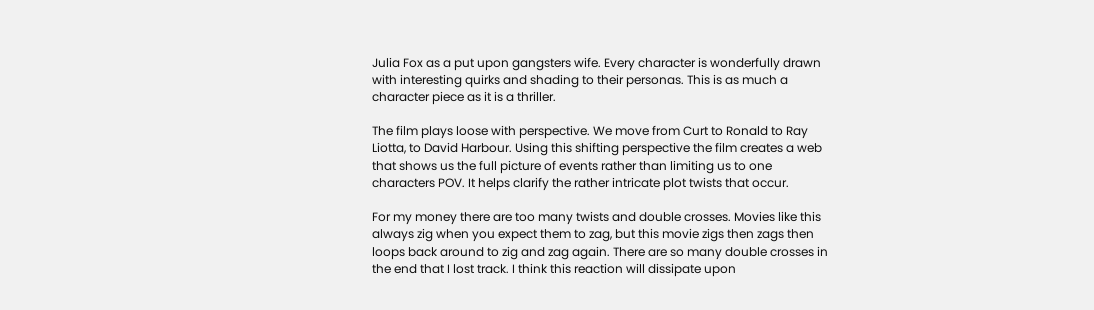Julia Fox as a put upon gangsters wife. Every character is wonderfully drawn with interesting quirks and shading to their personas. This is as much a character piece as it is a thriller.

The film plays loose with perspective. We move from Curt to Ronald to Ray Liotta, to David Harbour. Using this shifting perspective the film creates a web that shows us the full picture of events rather than limiting us to one characters POV. It helps clarify the rather intricate plot twists that occur.

For my money there are too many twists and double crosses. Movies like this always zig when you expect them to zag, but this movie zigs then zags then loops back around to zig and zag again. There are so many double crosses in the end that I lost track. I think this reaction will dissipate upon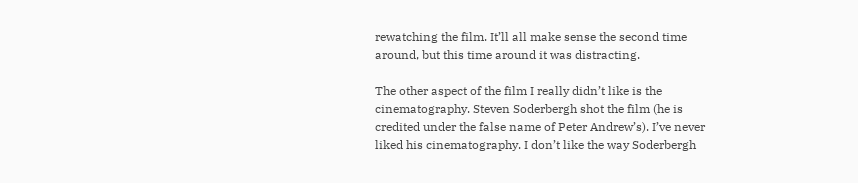rewatching the film. It’ll all make sense the second time around, but this time around it was distracting.

The other aspect of the film I really didn’t like is the cinematography. Steven Soderbergh shot the film (he is credited under the false name of Peter Andrew’s). I’ve never liked his cinematography. I don’t like the way Soderbergh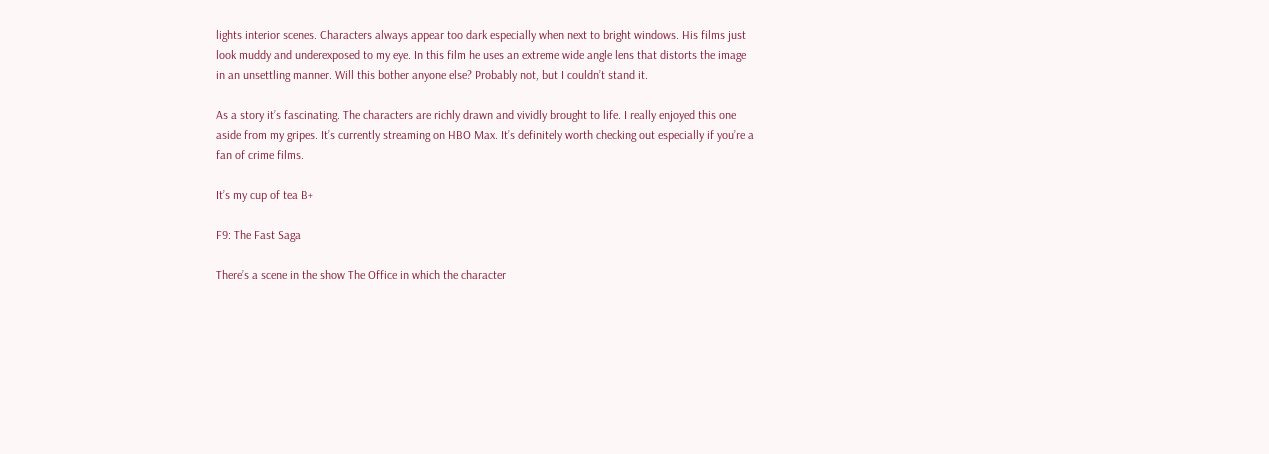lights interior scenes. Characters always appear too dark especially when next to bright windows. His films just look muddy and underexposed to my eye. In this film he uses an extreme wide angle lens that distorts the image in an unsettling manner. Will this bother anyone else? Probably not, but I couldn’t stand it.

As a story it’s fascinating. The characters are richly drawn and vividly brought to life. I really enjoyed this one aside from my gripes. It’s currently streaming on HBO Max. It’s definitely worth checking out especially if you’re a fan of crime films.

It’s my cup of tea B+

F9: The Fast Saga

There’s a scene in the show The Office in which the character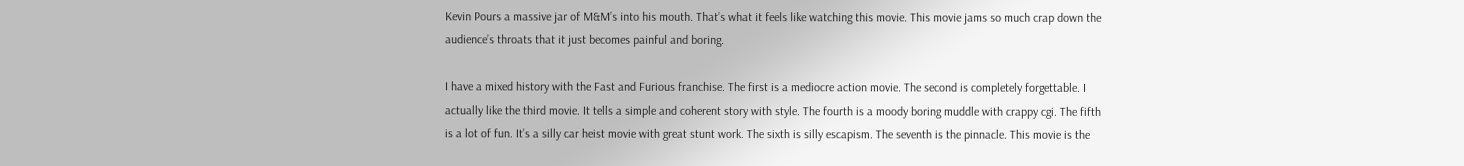Kevin Pours a massive jar of M&M’s into his mouth. That’s what it feels like watching this movie. This movie jams so much crap down the audience’s throats that it just becomes painful and boring.

I have a mixed history with the Fast and Furious franchise. The first is a mediocre action movie. The second is completely forgettable. I actually like the third movie. It tells a simple and coherent story with style. The fourth is a moody boring muddle with crappy cgi. The fifth is a lot of fun. It’s a silly car heist movie with great stunt work. The sixth is silly escapism. The seventh is the pinnacle. This movie is the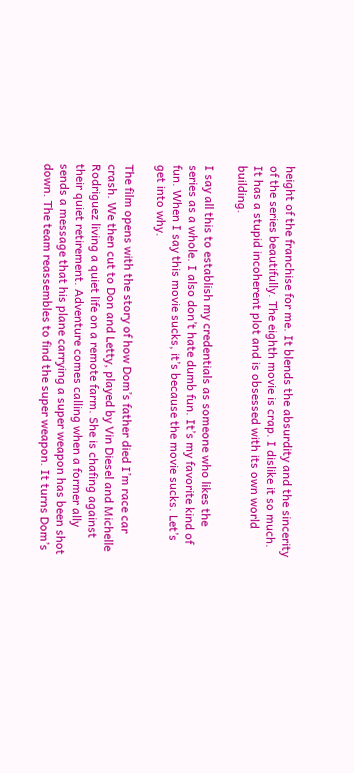height of the franchise for me. It blends the absurdity and the sincerity of the series beautifully. The eighth movie is crap. I dislike it so much. It has a stupid incoherent plot and is obsessed with its own world building.

I say all this to establish my credentials as someone who likes the series as a whole. I also don’t hate dumb fun. It’s my favorite kind of fun. When I say this movie sucks, it’s because the movie sucks. Let’s get into why.

The film opens with the story of how Dom’s father died I’m race car crash. We then cut to Don and Letty, played by Vin Diesel and Michelle Rodriguez living a quiet life on a remote farm. She is chafing against their quiet retirement. Adventure comes calling when a former ally sends a message that his plane carrying a super weapon has been shot down. The team reassembles to find the super weapon. It turns Dom’s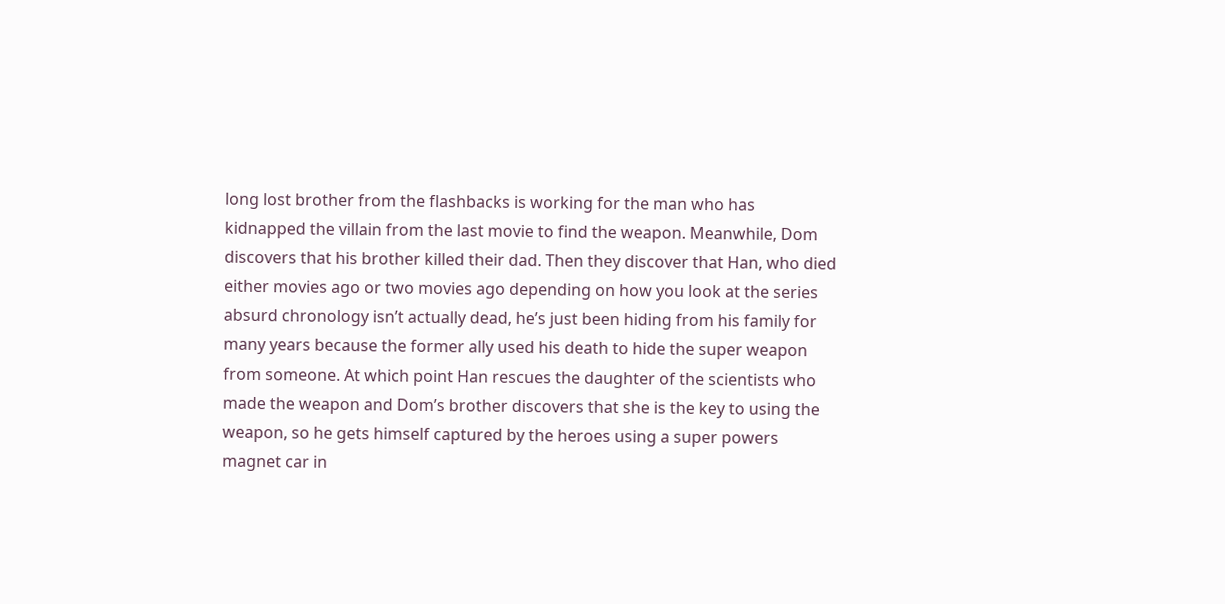long lost brother from the flashbacks is working for the man who has kidnapped the villain from the last movie to find the weapon. Meanwhile, Dom discovers that his brother killed their dad. Then they discover that Han, who died either movies ago or two movies ago depending on how you look at the series absurd chronology isn’t actually dead, he’s just been hiding from his family for many years because the former ally used his death to hide the super weapon from someone. At which point Han rescues the daughter of the scientists who made the weapon and Dom’s brother discovers that she is the key to using the weapon, so he gets himself captured by the heroes using a super powers magnet car in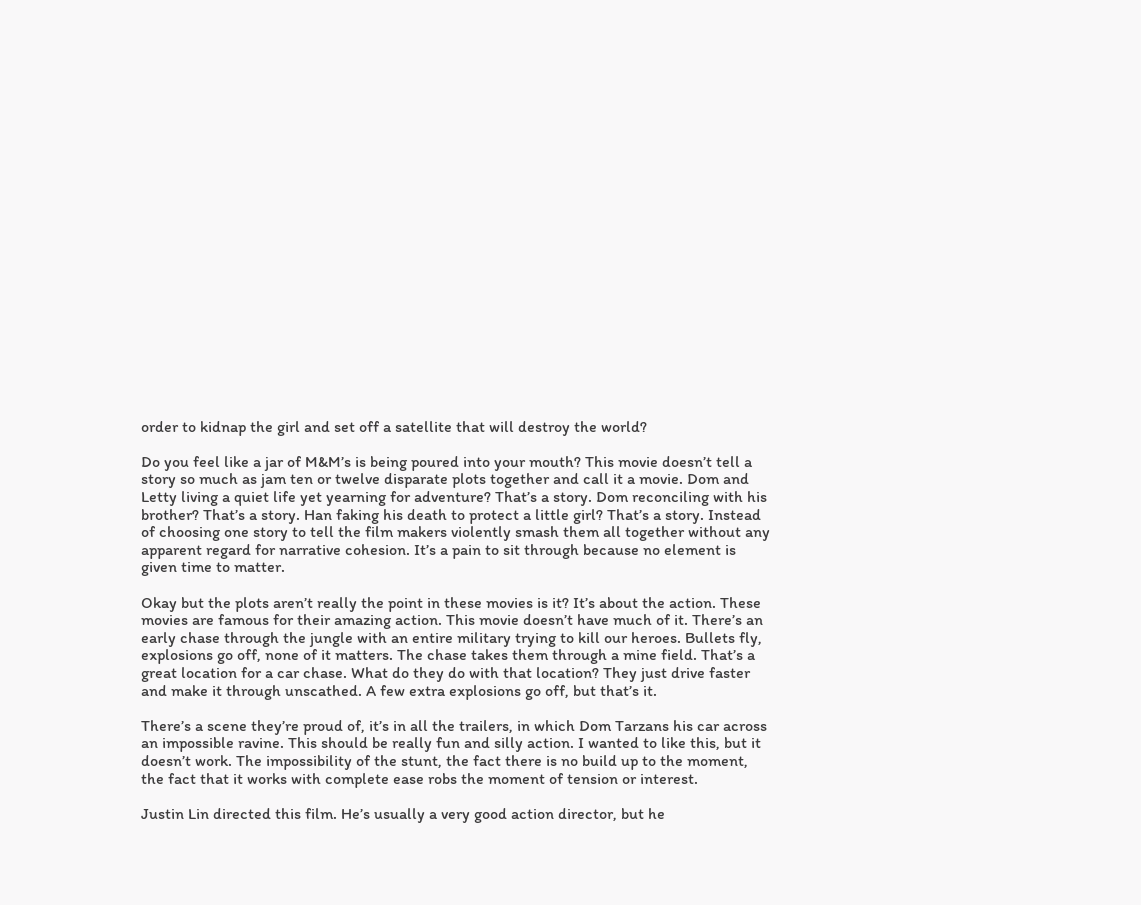order to kidnap the girl and set off a satellite that will destroy the world?

Do you feel like a jar of M&M’s is being poured into your mouth? This movie doesn’t tell a story so much as jam ten or twelve disparate plots together and call it a movie. Dom and Letty living a quiet life yet yearning for adventure? That’s a story. Dom reconciling with his brother? That’s a story. Han faking his death to protect a little girl? That’s a story. Instead of choosing one story to tell the film makers violently smash them all together without any apparent regard for narrative cohesion. It’s a pain to sit through because no element is given time to matter.

Okay but the plots aren’t really the point in these movies is it? It’s about the action. These movies are famous for their amazing action. This movie doesn’t have much of it. There’s an early chase through the jungle with an entire military trying to kill our heroes. Bullets fly, explosions go off, none of it matters. The chase takes them through a mine field. That’s a great location for a car chase. What do they do with that location? They just drive faster and make it through unscathed. A few extra explosions go off, but that’s it.

There’s a scene they’re proud of, it’s in all the trailers, in which Dom Tarzans his car across an impossible ravine. This should be really fun and silly action. I wanted to like this, but it doesn’t work. The impossibility of the stunt, the fact there is no build up to the moment, the fact that it works with complete ease robs the moment of tension or interest.

Justin Lin directed this film. He’s usually a very good action director, but he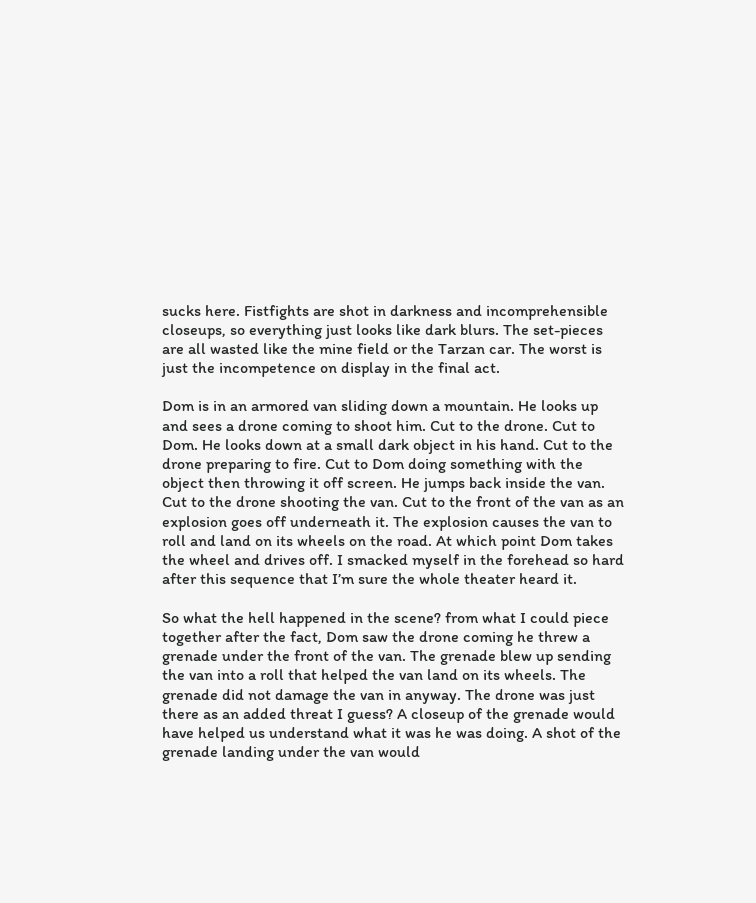sucks here. Fistfights are shot in darkness and incomprehensible closeups, so everything just looks like dark blurs. The set-pieces are all wasted like the mine field or the Tarzan car. The worst is just the incompetence on display in the final act.

Dom is in an armored van sliding down a mountain. He looks up and sees a drone coming to shoot him. Cut to the drone. Cut to Dom. He looks down at a small dark object in his hand. Cut to the drone preparing to fire. Cut to Dom doing something with the object then throwing it off screen. He jumps back inside the van. Cut to the drone shooting the van. Cut to the front of the van as an explosion goes off underneath it. The explosion causes the van to roll and land on its wheels on the road. At which point Dom takes the wheel and drives off. I smacked myself in the forehead so hard after this sequence that I’m sure the whole theater heard it.

So what the hell happened in the scene? from what I could piece together after the fact, Dom saw the drone coming he threw a grenade under the front of the van. The grenade blew up sending the van into a roll that helped the van land on its wheels. The grenade did not damage the van in anyway. The drone was just there as an added threat I guess? A closeup of the grenade would have helped us understand what it was he was doing. A shot of the grenade landing under the van would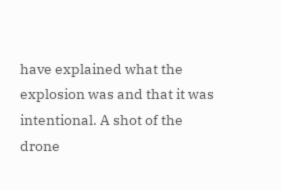have explained what the explosion was and that it was intentional. A shot of the drone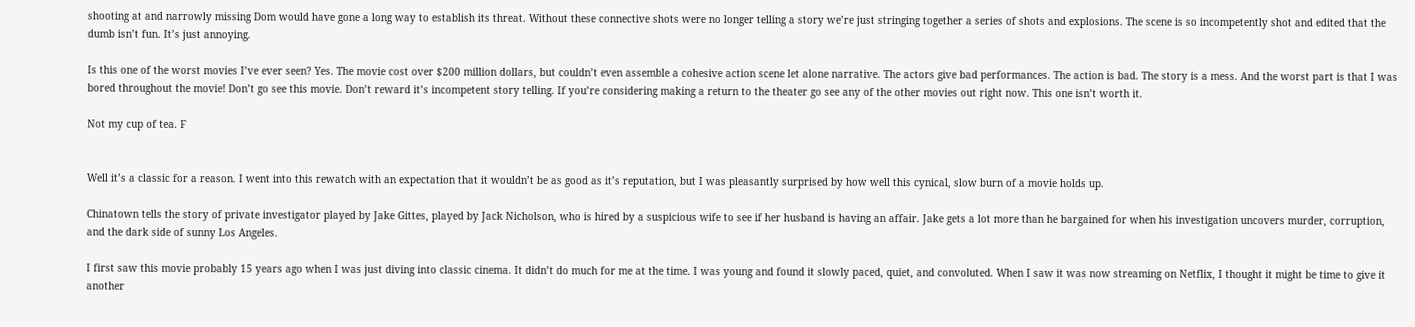shooting at and narrowly missing Dom would have gone a long way to establish its threat. Without these connective shots were no longer telling a story we’re just stringing together a series of shots and explosions. The scene is so incompetently shot and edited that the dumb isn’t fun. It’s just annoying.

Is this one of the worst movies I’ve ever seen? Yes. The movie cost over $200 million dollars, but couldn’t even assemble a cohesive action scene let alone narrative. The actors give bad performances. The action is bad. The story is a mess. And the worst part is that I was bored throughout the movie! Don’t go see this movie. Don’t reward it’s incompetent story telling. If you’re considering making a return to the theater go see any of the other movies out right now. This one isn’t worth it.

Not my cup of tea. F


Well it’s a classic for a reason. I went into this rewatch with an expectation that it wouldn’t be as good as it’s reputation, but I was pleasantly surprised by how well this cynical, slow burn of a movie holds up.

Chinatown tells the story of private investigator played by Jake Gittes, played by Jack Nicholson, who is hired by a suspicious wife to see if her husband is having an affair. Jake gets a lot more than he bargained for when his investigation uncovers murder, corruption, and the dark side of sunny Los Angeles.

I first saw this movie probably 15 years ago when I was just diving into classic cinema. It didn’t do much for me at the time. I was young and found it slowly paced, quiet, and convoluted. When I saw it was now streaming on Netflix, I thought it might be time to give it another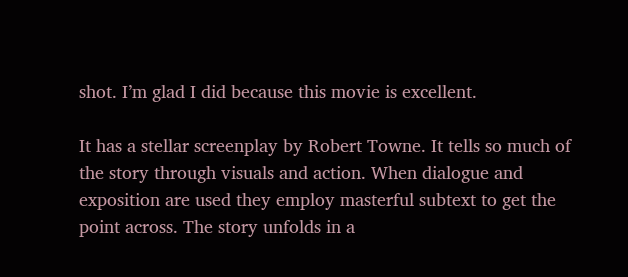shot. I’m glad I did because this movie is excellent.

It has a stellar screenplay by Robert Towne. It tells so much of the story through visuals and action. When dialogue and exposition are used they employ masterful subtext to get the point across. The story unfolds in a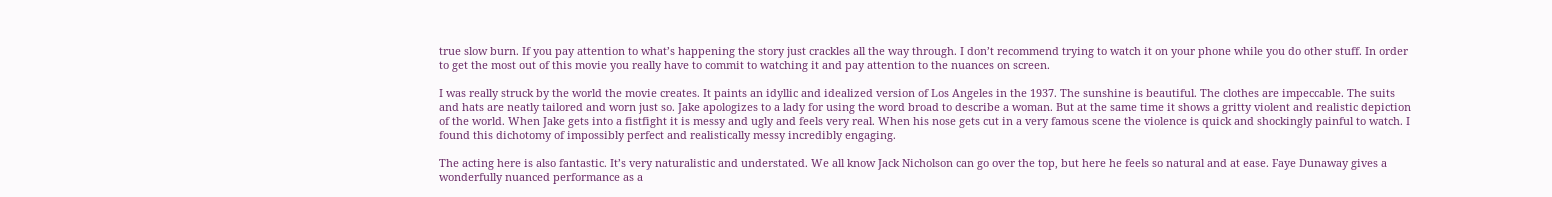true slow burn. If you pay attention to what’s happening the story just crackles all the way through. I don’t recommend trying to watch it on your phone while you do other stuff. In order to get the most out of this movie you really have to commit to watching it and pay attention to the nuances on screen.

I was really struck by the world the movie creates. It paints an idyllic and idealized version of Los Angeles in the 1937. The sunshine is beautiful. The clothes are impeccable. The suits and hats are neatly tailored and worn just so. Jake apologizes to a lady for using the word broad to describe a woman. But at the same time it shows a gritty violent and realistic depiction of the world. When Jake gets into a fistfight it is messy and ugly and feels very real. When his nose gets cut in a very famous scene the violence is quick and shockingly painful to watch. I found this dichotomy of impossibly perfect and realistically messy incredibly engaging.

The acting here is also fantastic. It’s very naturalistic and understated. We all know Jack Nicholson can go over the top, but here he feels so natural and at ease. Faye Dunaway gives a wonderfully nuanced performance as a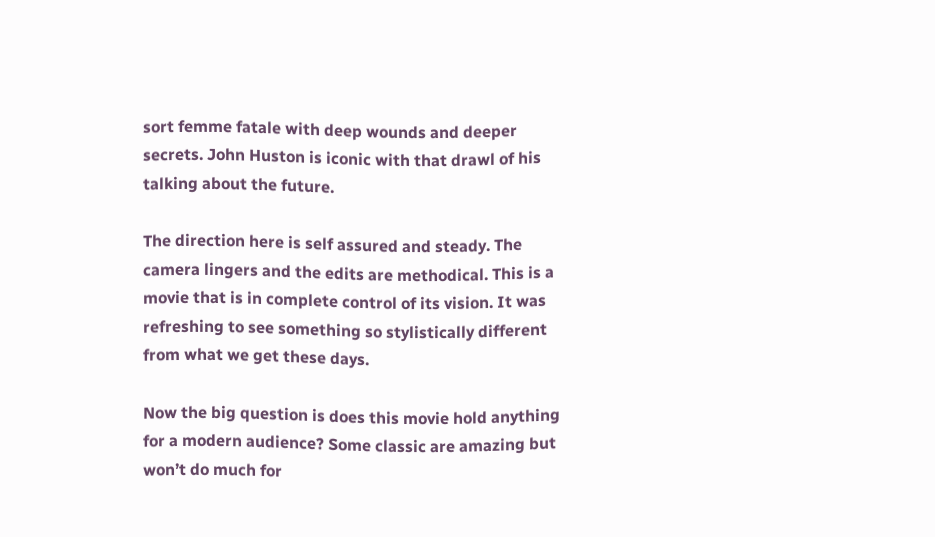sort femme fatale with deep wounds and deeper secrets. John Huston is iconic with that drawl of his talking about the future.

The direction here is self assured and steady. The camera lingers and the edits are methodical. This is a movie that is in complete control of its vision. It was refreshing to see something so stylistically different from what we get these days.

Now the big question is does this movie hold anything for a modern audience? Some classic are amazing but won’t do much for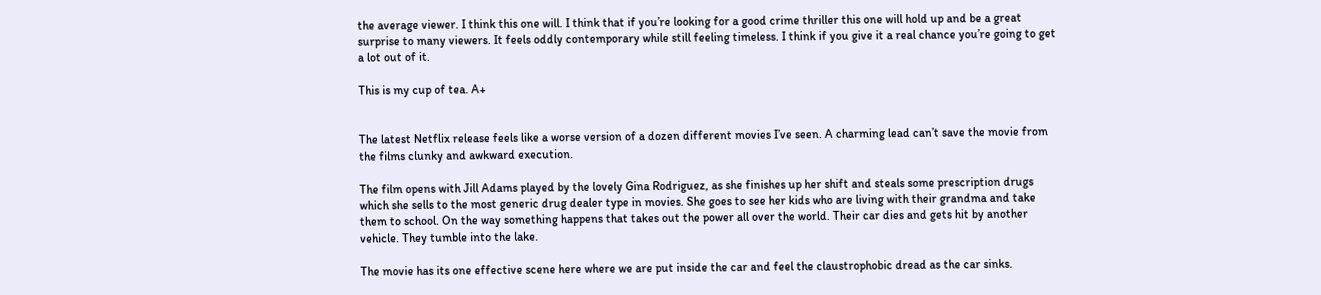the average viewer. I think this one will. I think that if you’re looking for a good crime thriller this one will hold up and be a great surprise to many viewers. It feels oddly contemporary while still feeling timeless. I think if you give it a real chance you’re going to get a lot out of it.

This is my cup of tea. A+


The latest Netflix release feels like a worse version of a dozen different movies I’ve seen. A charming lead can’t save the movie from the films clunky and awkward execution.

The film opens with Jill Adams played by the lovely Gina Rodriguez, as she finishes up her shift and steals some prescription drugs which she sells to the most generic drug dealer type in movies. She goes to see her kids who are living with their grandma and take them to school. On the way something happens that takes out the power all over the world. Their car dies and gets hit by another vehicle. They tumble into the lake.

The movie has its one effective scene here where we are put inside the car and feel the claustrophobic dread as the car sinks.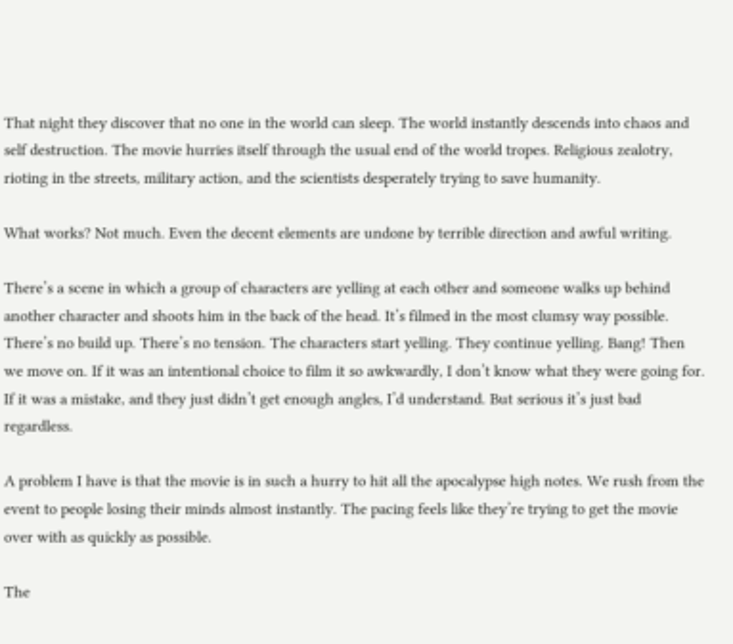That night they discover that no one in the world can sleep. The world instantly descends into chaos and self destruction. The movie hurries itself through the usual end of the world tropes. Religious zealotry, rioting in the streets, military action, and the scientists desperately trying to save humanity.

What works? Not much. Even the decent elements are undone by terrible direction and awful writing.

There’s a scene in which a group of characters are yelling at each other and someone walks up behind another character and shoots him in the back of the head. It’s filmed in the most clumsy way possible. There’s no build up. There’s no tension. The characters start yelling. They continue yelling. Bang! Then we move on. If it was an intentional choice to film it so awkwardly, I don’t know what they were going for. If it was a mistake, and they just didn’t get enough angles, I’d understand. But serious it’s just bad regardless.

A problem I have is that the movie is in such a hurry to hit all the apocalypse high notes. We rush from the event to people losing their minds almost instantly. The pacing feels like they’re trying to get the movie over with as quickly as possible.

The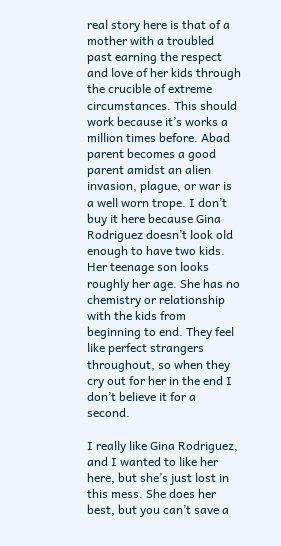real story here is that of a mother with a troubled past earning the respect and love of her kids through the crucible of extreme circumstances. This should work because it’s works a million times before. Abad parent becomes a good parent amidst an alien invasion, plague, or war is a well worn trope. I don’t buy it here because Gina Rodriguez doesn’t look old enough to have two kids. Her teenage son looks roughly her age. She has no chemistry or relationship with the kids from beginning to end. They feel like perfect strangers throughout, so when they cry out for her in the end I don’t believe it for a second.

I really like Gina Rodriguez, and I wanted to like her here, but she’s just lost in this mess. She does her best, but you can’t save a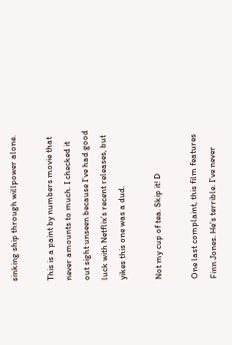sinking ship through willpower alone.

This is a paint by numbers movie that never amounts to much. I checked it out sight unseen because I’ve had good luck with Netflix’s recent releases, but yikes this one was a dud.

Not my cup of tea. Skip it! D

One last complaint, this film features Finn Jones. He’s terrible. I’ve never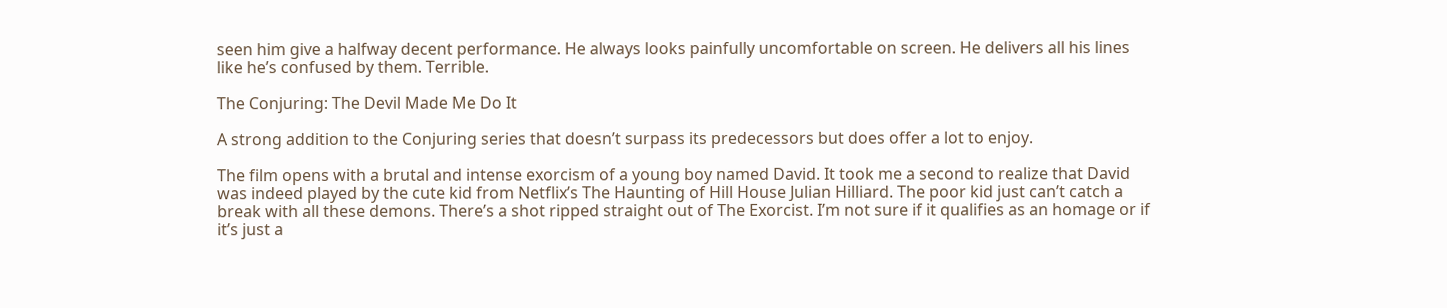seen him give a halfway decent performance. He always looks painfully uncomfortable on screen. He delivers all his lines like he’s confused by them. Terrible.

The Conjuring: The Devil Made Me Do It

A strong addition to the Conjuring series that doesn’t surpass its predecessors but does offer a lot to enjoy.

The film opens with a brutal and intense exorcism of a young boy named David. It took me a second to realize that David was indeed played by the cute kid from Netflix’s The Haunting of Hill House Julian Hilliard. The poor kid just can’t catch a break with all these demons. There’s a shot ripped straight out of The Exorcist. I’m not sure if it qualifies as an homage or if it’s just a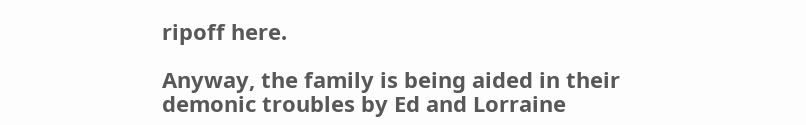ripoff here.

Anyway, the family is being aided in their demonic troubles by Ed and Lorraine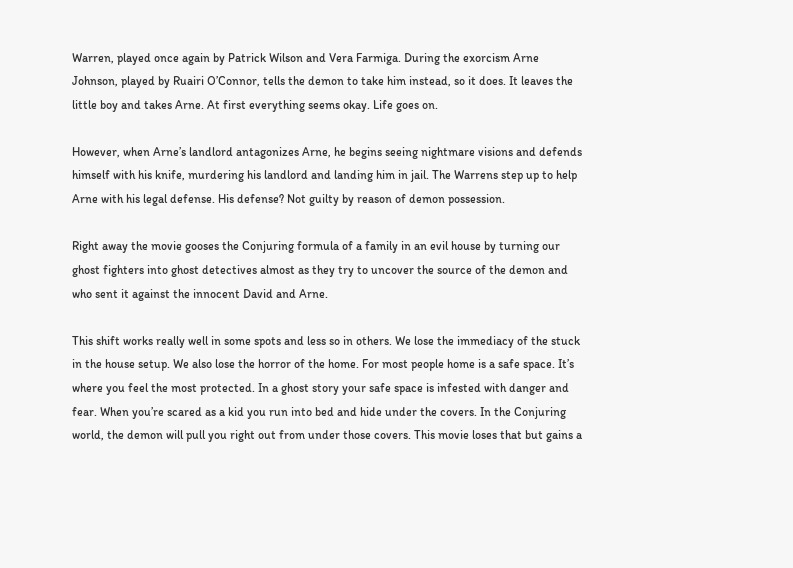Warren, played once again by Patrick Wilson and Vera Farmiga. During the exorcism Arne Johnson, played by Ruairi O’Connor, tells the demon to take him instead, so it does. It leaves the little boy and takes Arne. At first everything seems okay. Life goes on.

However, when Arne’s landlord antagonizes Arne, he begins seeing nightmare visions and defends himself with his knife, murdering his landlord and landing him in jail. The Warrens step up to help Arne with his legal defense. His defense? Not guilty by reason of demon possession.

Right away the movie gooses the Conjuring formula of a family in an evil house by turning our ghost fighters into ghost detectives almost as they try to uncover the source of the demon and who sent it against the innocent David and Arne.

This shift works really well in some spots and less so in others. We lose the immediacy of the stuck in the house setup. We also lose the horror of the home. For most people home is a safe space. It’s where you feel the most protected. In a ghost story your safe space is infested with danger and fear. When you’re scared as a kid you run into bed and hide under the covers. In the Conjuring world, the demon will pull you right out from under those covers. This movie loses that but gains a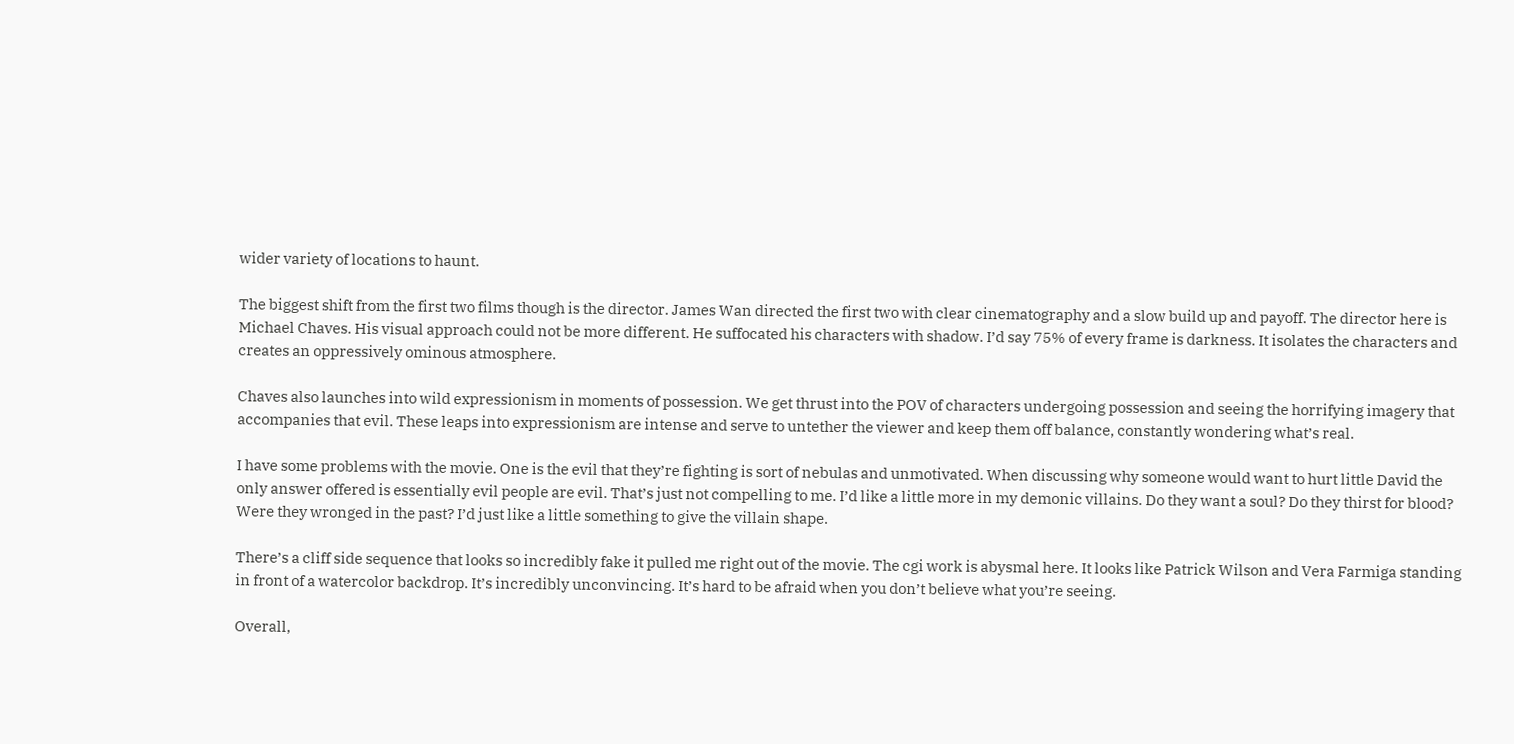wider variety of locations to haunt.

The biggest shift from the first two films though is the director. James Wan directed the first two with clear cinematography and a slow build up and payoff. The director here is Michael Chaves. His visual approach could not be more different. He suffocated his characters with shadow. I’d say 75% of every frame is darkness. It isolates the characters and creates an oppressively ominous atmosphere.

Chaves also launches into wild expressionism in moments of possession. We get thrust into the POV of characters undergoing possession and seeing the horrifying imagery that accompanies that evil. These leaps into expressionism are intense and serve to untether the viewer and keep them off balance, constantly wondering what’s real.

I have some problems with the movie. One is the evil that they’re fighting is sort of nebulas and unmotivated. When discussing why someone would want to hurt little David the only answer offered is essentially evil people are evil. That’s just not compelling to me. I’d like a little more in my demonic villains. Do they want a soul? Do they thirst for blood? Were they wronged in the past? I’d just like a little something to give the villain shape.

There’s a cliff side sequence that looks so incredibly fake it pulled me right out of the movie. The cgi work is abysmal here. It looks like Patrick Wilson and Vera Farmiga standing in front of a watercolor backdrop. It’s incredibly unconvincing. It’s hard to be afraid when you don’t believe what you’re seeing.

Overall,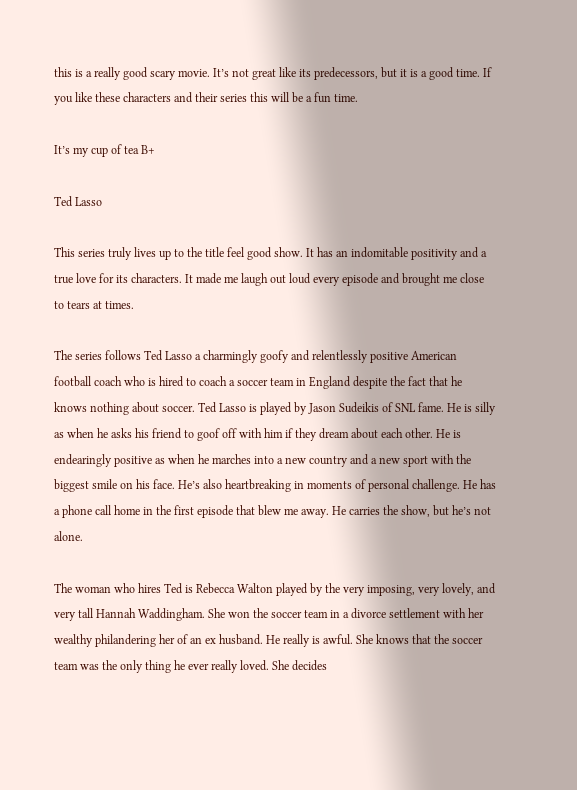this is a really good scary movie. It’s not great like its predecessors, but it is a good time. If you like these characters and their series this will be a fun time.

It’s my cup of tea B+

Ted Lasso

This series truly lives up to the title feel good show. It has an indomitable positivity and a true love for its characters. It made me laugh out loud every episode and brought me close to tears at times.

The series follows Ted Lasso a charmingly goofy and relentlessly positive American football coach who is hired to coach a soccer team in England despite the fact that he knows nothing about soccer. Ted Lasso is played by Jason Sudeikis of SNL fame. He is silly as when he asks his friend to goof off with him if they dream about each other. He is endearingly positive as when he marches into a new country and a new sport with the biggest smile on his face. He’s also heartbreaking in moments of personal challenge. He has a phone call home in the first episode that blew me away. He carries the show, but he’s not alone.

The woman who hires Ted is Rebecca Walton played by the very imposing, very lovely, and very tall Hannah Waddingham. She won the soccer team in a divorce settlement with her wealthy philandering her of an ex husband. He really is awful. She knows that the soccer team was the only thing he ever really loved. She decides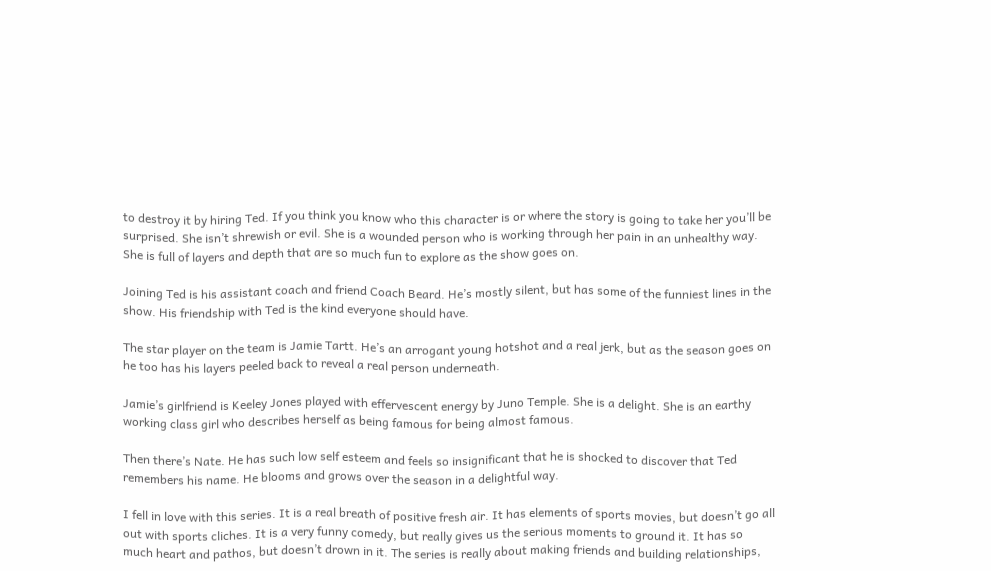to destroy it by hiring Ted. If you think you know who this character is or where the story is going to take her you’ll be surprised. She isn’t shrewish or evil. She is a wounded person who is working through her pain in an unhealthy way. She is full of layers and depth that are so much fun to explore as the show goes on.

Joining Ted is his assistant coach and friend Coach Beard. He’s mostly silent, but has some of the funniest lines in the show. His friendship with Ted is the kind everyone should have.

The star player on the team is Jamie Tartt. He’s an arrogant young hotshot and a real jerk, but as the season goes on he too has his layers peeled back to reveal a real person underneath.

Jamie’s girlfriend is Keeley Jones played with effervescent energy by Juno Temple. She is a delight. She is an earthy working class girl who describes herself as being famous for being almost famous.

Then there’s Nate. He has such low self esteem and feels so insignificant that he is shocked to discover that Ted remembers his name. He blooms and grows over the season in a delightful way.

I fell in love with this series. It is a real breath of positive fresh air. It has elements of sports movies, but doesn’t go all out with sports cliches. It is a very funny comedy, but really gives us the serious moments to ground it. It has so much heart and pathos, but doesn’t drown in it. The series is really about making friends and building relationships,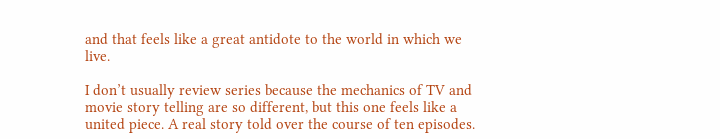and that feels like a great antidote to the world in which we live.

I don’t usually review series because the mechanics of TV and movie story telling are so different, but this one feels like a united piece. A real story told over the course of ten episodes.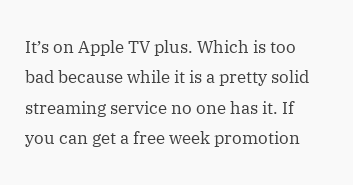It’s on Apple TV plus. Which is too bad because while it is a pretty solid streaming service no one has it. If you can get a free week promotion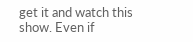get it and watch this show. Even if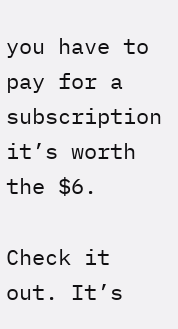you have to pay for a subscription it’s worth the $6.

Check it out. It’s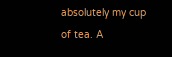absolutely my cup of tea. A